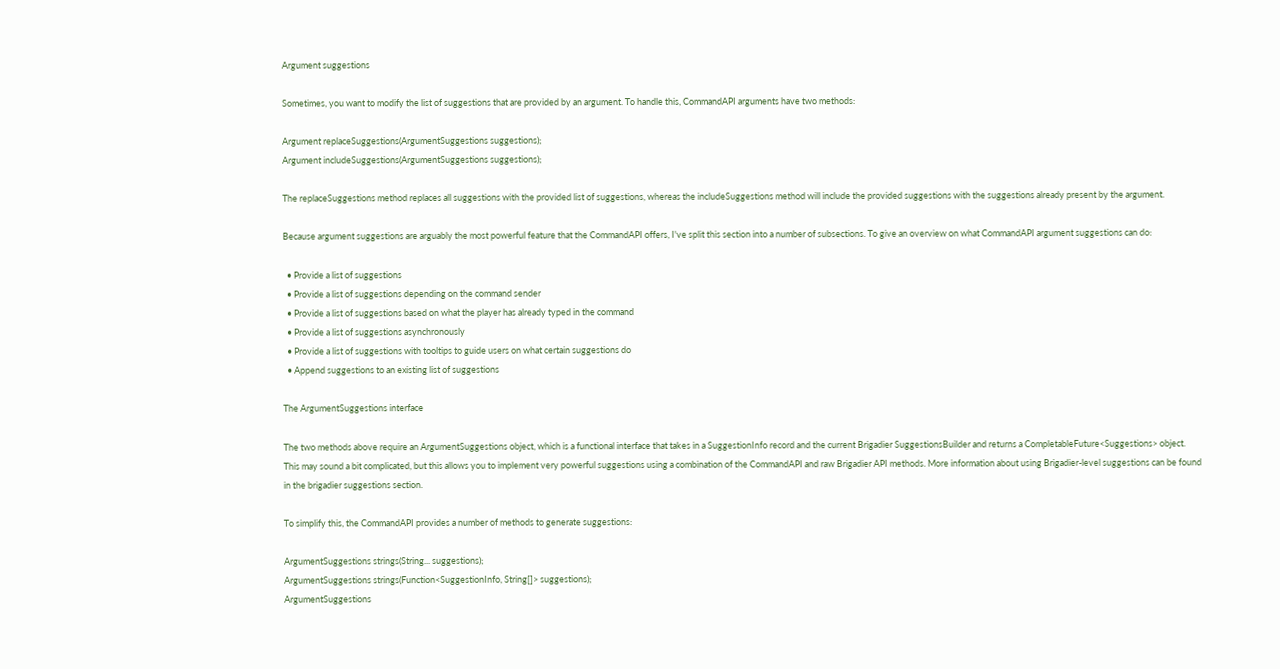Argument suggestions

Sometimes, you want to modify the list of suggestions that are provided by an argument. To handle this, CommandAPI arguments have two methods:

Argument replaceSuggestions(ArgumentSuggestions suggestions);
Argument includeSuggestions(ArgumentSuggestions suggestions);

The replaceSuggestions method replaces all suggestions with the provided list of suggestions, whereas the includeSuggestions method will include the provided suggestions with the suggestions already present by the argument.

Because argument suggestions are arguably the most powerful feature that the CommandAPI offers, I've split this section into a number of subsections. To give an overview on what CommandAPI argument suggestions can do:

  • Provide a list of suggestions
  • Provide a list of suggestions depending on the command sender
  • Provide a list of suggestions based on what the player has already typed in the command
  • Provide a list of suggestions asynchronously
  • Provide a list of suggestions with tooltips to guide users on what certain suggestions do
  • Append suggestions to an existing list of suggestions

The ArgumentSuggestions interface

The two methods above require an ArgumentSuggestions object, which is a functional interface that takes in a SuggestionInfo record and the current Brigadier SuggestionsBuilder and returns a CompletableFuture<Suggestions> object. This may sound a bit complicated, but this allows you to implement very powerful suggestions using a combination of the CommandAPI and raw Brigadier API methods. More information about using Brigadier-level suggestions can be found in the brigadier suggestions section.

To simplify this, the CommandAPI provides a number of methods to generate suggestions:

ArgumentSuggestions strings(String... suggestions);
ArgumentSuggestions strings(Function<SuggestionInfo, String[]> suggestions);
ArgumentSuggestions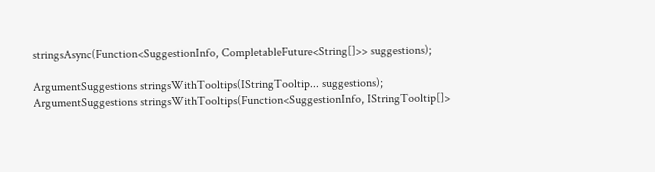stringsAsync(Function<SuggestionInfo, CompletableFuture<String[]>> suggestions);

ArgumentSuggestions stringsWithTooltips(IStringTooltip... suggestions);
ArgumentSuggestions stringsWithTooltips(Function<SuggestionInfo, IStringTooltip[]>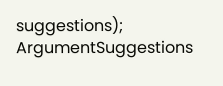suggestions);
ArgumentSuggestions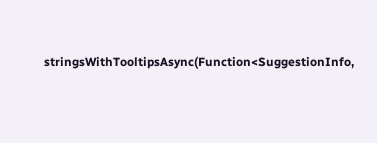stringsWithTooltipsAsync(Function<SuggestionInfo,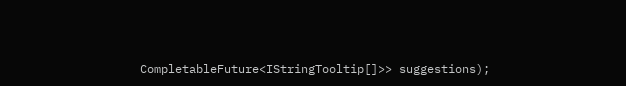CompletableFuture<IStringTooltip[]>> suggestions);